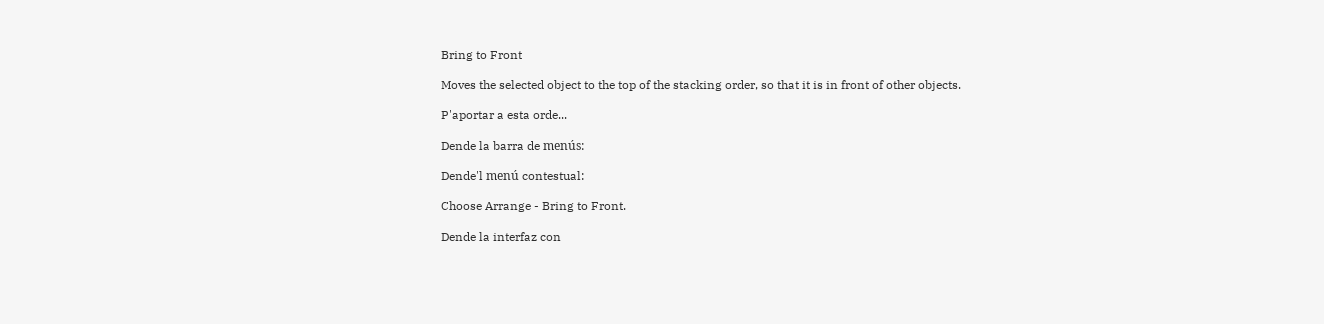Bring to Front

Moves the selected object to the top of the stacking order, so that it is in front of other objects.

P'aportar a esta orde...

Dende la barra de menús:

Dende'l menú contestual:

Choose Arrange - Bring to Front.

Dende la interfaz con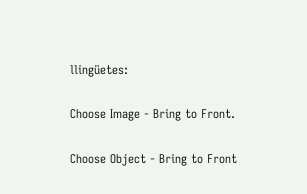llingüetes:

Choose Image - Bring to Front.

Choose Object - Bring to Front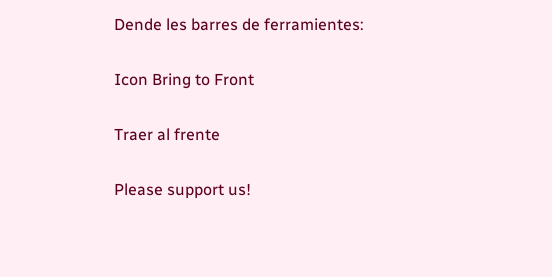Dende les barres de ferramientes:

Icon Bring to Front

Traer al frente

Please support us!